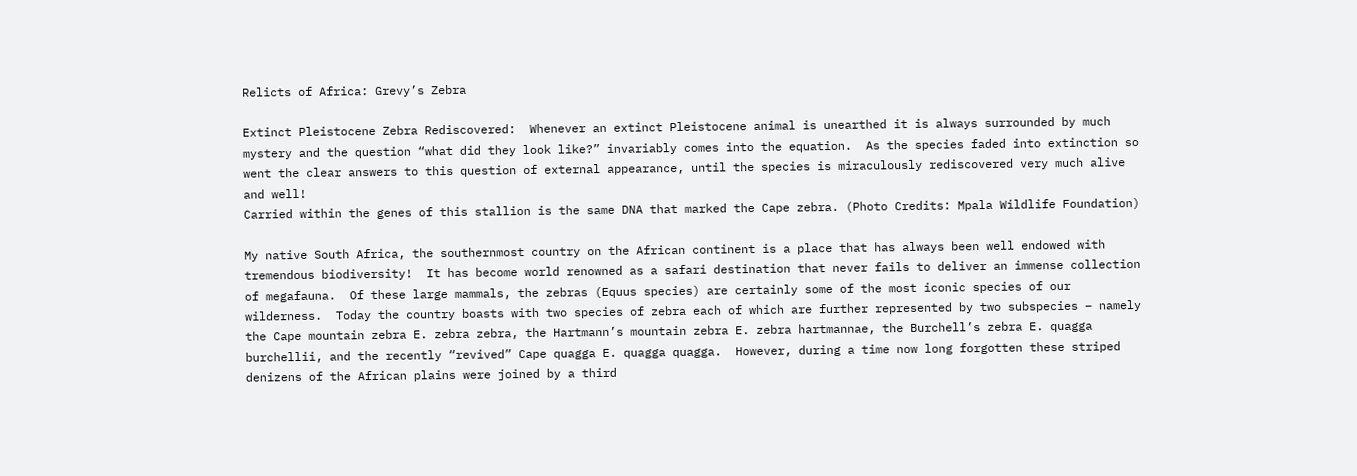Relicts of Africa: Grevy’s Zebra

Extinct Pleistocene Zebra Rediscovered:  Whenever an extinct Pleistocene animal is unearthed it is always surrounded by much mystery and the question “what did they look like?” invariably comes into the equation.  As the species faded into extinction so went the clear answers to this question of external appearance, until the species is miraculously rediscovered very much alive and well!
Carried within the genes of this stallion is the same DNA that marked the Cape zebra. (Photo Credits: Mpala Wildlife Foundation)

My native South Africa, the southernmost country on the African continent is a place that has always been well endowed with tremendous biodiversity!  It has become world renowned as a safari destination that never fails to deliver an immense collection of megafauna.  Of these large mammals, the zebras (Equus species) are certainly some of the most iconic species of our wilderness.  Today the country boasts with two species of zebra each of which are further represented by two subspecies – namely the Cape mountain zebra E. zebra zebra, the Hartmann’s mountain zebra E. zebra hartmannae, the Burchell’s zebra E. quagga burchellii, and the recently “revived” Cape quagga E. quagga quagga.  However, during a time now long forgotten these striped denizens of the African plains were joined by a third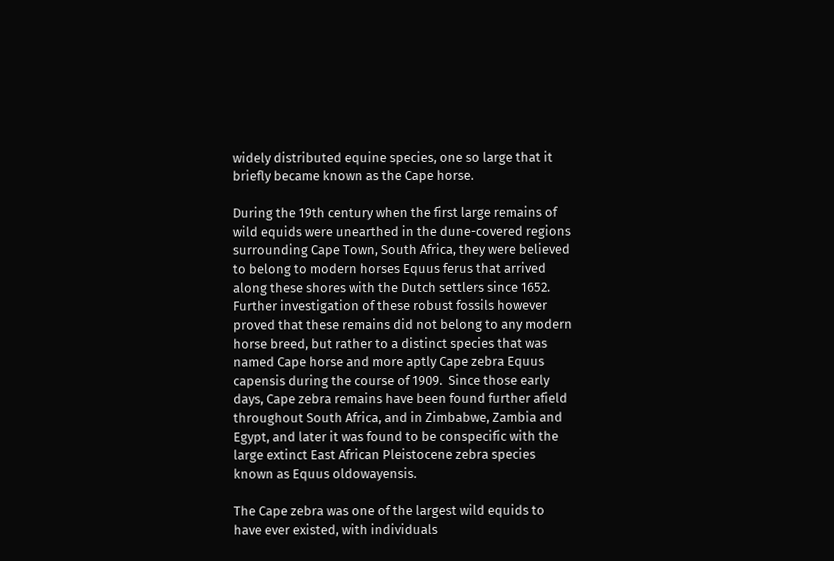widely distributed equine species, one so large that it briefly became known as the Cape horse.

During the 19th century when the first large remains of wild equids were unearthed in the dune-covered regions surrounding Cape Town, South Africa, they were believed to belong to modern horses Equus ferus that arrived along these shores with the Dutch settlers since 1652.  Further investigation of these robust fossils however proved that these remains did not belong to any modern horse breed, but rather to a distinct species that was named Cape horse and more aptly Cape zebra Equus capensis during the course of 1909.  Since those early days, Cape zebra remains have been found further afield throughout South Africa, and in Zimbabwe, Zambia and Egypt, and later it was found to be conspecific with the large extinct East African Pleistocene zebra species known as Equus oldowayensis.

The Cape zebra was one of the largest wild equids to have ever existed, with individuals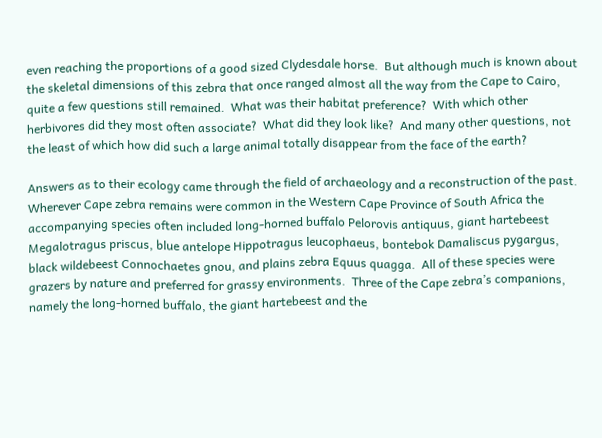even reaching the proportions of a good sized Clydesdale horse.  But although much is known about the skeletal dimensions of this zebra that once ranged almost all the way from the Cape to Cairo, quite a few questions still remained.  What was their habitat preference?  With which other herbivores did they most often associate?  What did they look like?  And many other questions, not the least of which how did such a large animal totally disappear from the face of the earth?

Answers as to their ecology came through the field of archaeology and a reconstruction of the past.  Wherever Cape zebra remains were common in the Western Cape Province of South Africa the accompanying species often included long-horned buffalo Pelorovis antiquus, giant hartebeest Megalotragus priscus, blue antelope Hippotragus leucophaeus, bontebok Damaliscus pygargus, black wildebeest Connochaetes gnou, and plains zebra Equus quagga.  All of these species were grazers by nature and preferred for grassy environments.  Three of the Cape zebra’s companions, namely the long-horned buffalo, the giant hartebeest and the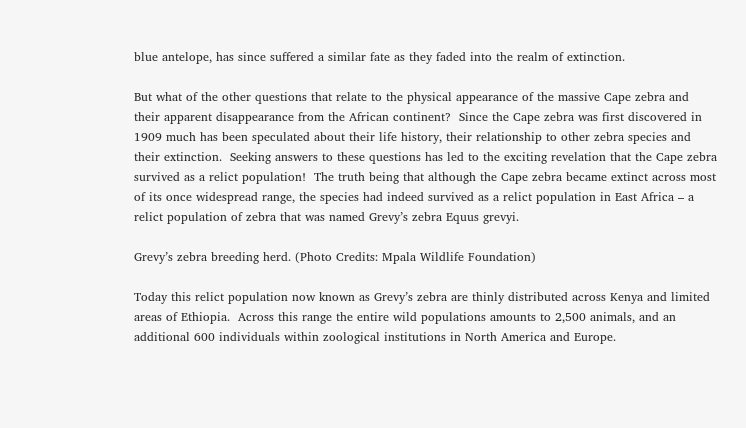blue antelope, has since suffered a similar fate as they faded into the realm of extinction.

But what of the other questions that relate to the physical appearance of the massive Cape zebra and their apparent disappearance from the African continent?  Since the Cape zebra was first discovered in 1909 much has been speculated about their life history, their relationship to other zebra species and their extinction.  Seeking answers to these questions has led to the exciting revelation that the Cape zebra survived as a relict population!  The truth being that although the Cape zebra became extinct across most of its once widespread range, the species had indeed survived as a relict population in East Africa – a relict population of zebra that was named Grevy’s zebra Equus grevyi.

Grevy’s zebra breeding herd. (Photo Credits: Mpala Wildlife Foundation)

Today this relict population now known as Grevy’s zebra are thinly distributed across Kenya and limited areas of Ethiopia.  Across this range the entire wild populations amounts to 2,500 animals, and an additional 600 individuals within zoological institutions in North America and Europe.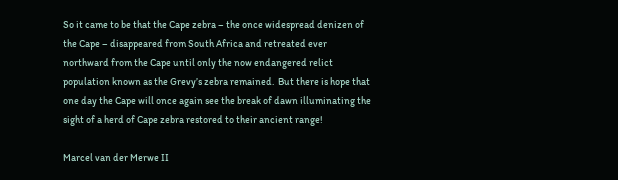So it came to be that the Cape zebra – the once widespread denizen of the Cape – disappeared from South Africa and retreated ever northward from the Cape until only the now endangered relict population known as the Grevy’s zebra remained.  But there is hope that one day the Cape will once again see the break of dawn illuminating the sight of a herd of Cape zebra restored to their ancient range!

Marcel van der Merwe II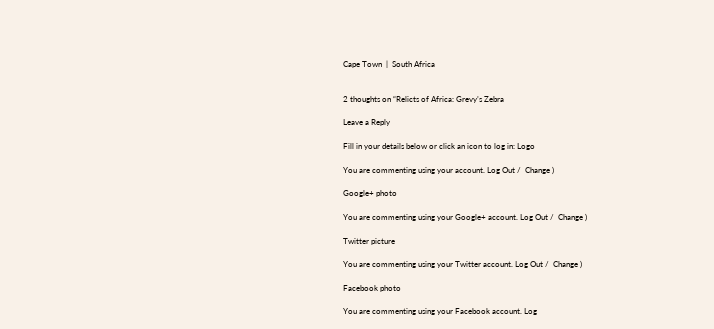Cape Town  |  South Africa


2 thoughts on “Relicts of Africa: Grevy’s Zebra

Leave a Reply

Fill in your details below or click an icon to log in: Logo

You are commenting using your account. Log Out /  Change )

Google+ photo

You are commenting using your Google+ account. Log Out /  Change )

Twitter picture

You are commenting using your Twitter account. Log Out /  Change )

Facebook photo

You are commenting using your Facebook account. Log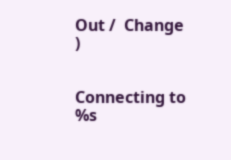Out /  Change )


Connecting to %s